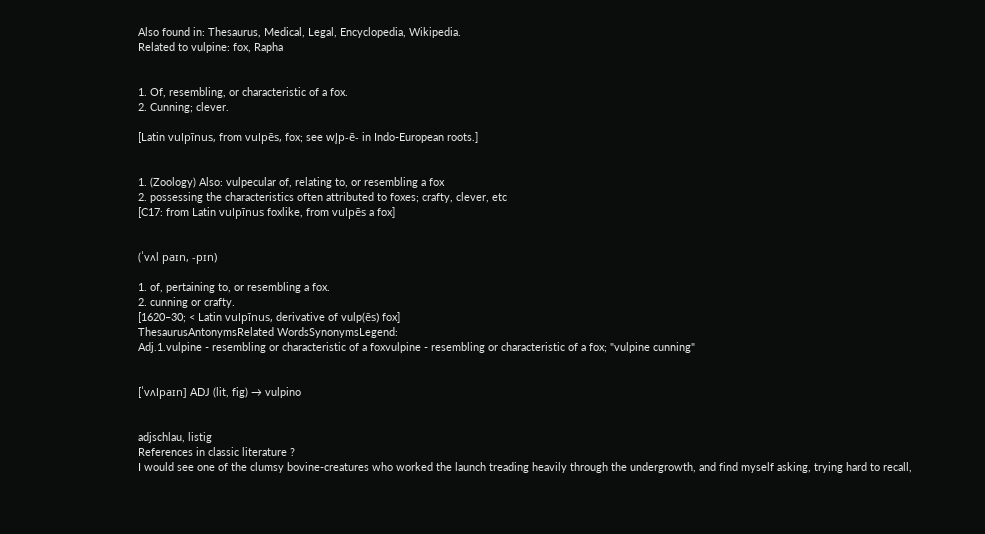Also found in: Thesaurus, Medical, Legal, Encyclopedia, Wikipedia.
Related to vulpine: fox, Rapha


1. Of, resembling, or characteristic of a fox.
2. Cunning; clever.

[Latin vulpīnus, from vulpēs, fox; see wl̥p-ē- in Indo-European roots.]


1. (Zoology) Also: vulpecular of, relating to, or resembling a fox
2. possessing the characteristics often attributed to foxes; crafty, clever, etc
[C17: from Latin vulpīnus foxlike, from vulpēs a fox]


(ˈvʌl paɪn, -pɪn)

1. of, pertaining to, or resembling a fox.
2. cunning or crafty.
[1620–30; < Latin vulpīnus, derivative of vulp(ēs) fox]
ThesaurusAntonymsRelated WordsSynonymsLegend:
Adj.1.vulpine - resembling or characteristic of a foxvulpine - resembling or characteristic of a fox; "vulpine cunning"


[ˈvʌlpaɪn] ADJ (lit, fig) → vulpino


adjschlau, listig
References in classic literature ?
I would see one of the clumsy bovine-creatures who worked the launch treading heavily through the undergrowth, and find myself asking, trying hard to recall,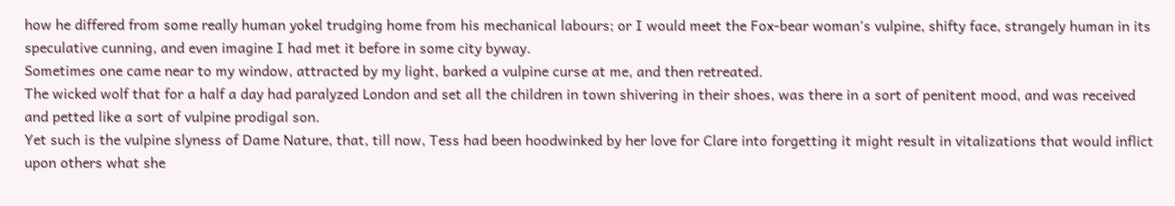how he differed from some really human yokel trudging home from his mechanical labours; or I would meet the Fox-bear woman's vulpine, shifty face, strangely human in its speculative cunning, and even imagine I had met it before in some city byway.
Sometimes one came near to my window, attracted by my light, barked a vulpine curse at me, and then retreated.
The wicked wolf that for a half a day had paralyzed London and set all the children in town shivering in their shoes, was there in a sort of penitent mood, and was received and petted like a sort of vulpine prodigal son.
Yet such is the vulpine slyness of Dame Nature, that, till now, Tess had been hoodwinked by her love for Clare into forgetting it might result in vitalizations that would inflict upon others what she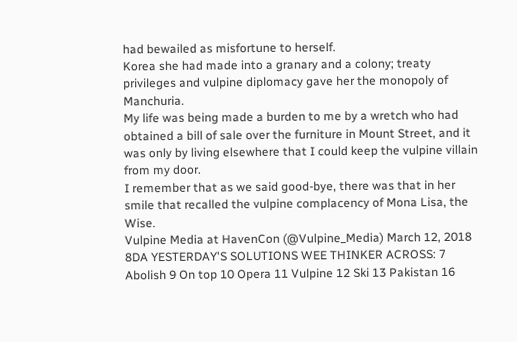had bewailed as misfortune to herself.
Korea she had made into a granary and a colony; treaty privileges and vulpine diplomacy gave her the monopoly of Manchuria.
My life was being made a burden to me by a wretch who had obtained a bill of sale over the furniture in Mount Street, and it was only by living elsewhere that I could keep the vulpine villain from my door.
I remember that as we said good-bye, there was that in her smile that recalled the vulpine complacency of Mona Lisa, the Wise.
Vulpine Media at HavenCon (@Vulpine_Media) March 12, 2018
8DA YESTERDAY'S SOLUTIONS WEE THINKER ACROSS: 7 Abolish 9 On top 10 Opera 11 Vulpine 12 Ski 13 Pakistan 16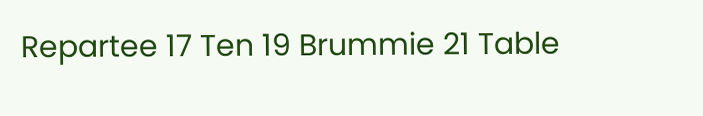Repartee 17 Ten 19 Brummie 21 Table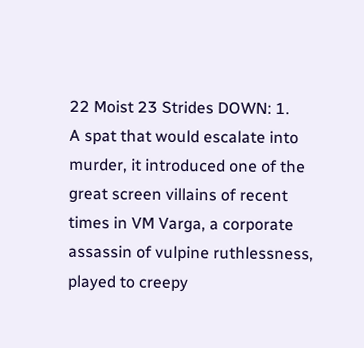22 Moist 23 Strides DOWN: 1.
A spat that would escalate into murder, it introduced one of the great screen villains of recent times in VM Varga, a corporate assassin of vulpine ruthlessness, played to creepy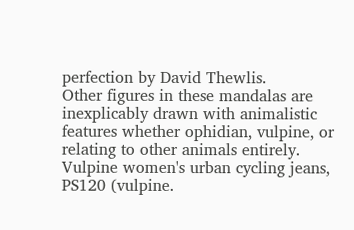perfection by David Thewlis.
Other figures in these mandalas are inexplicably drawn with animalistic features whether ophidian, vulpine, or relating to other animals entirely.
Vulpine women's urban cycling jeans, PS120 (vulpine.